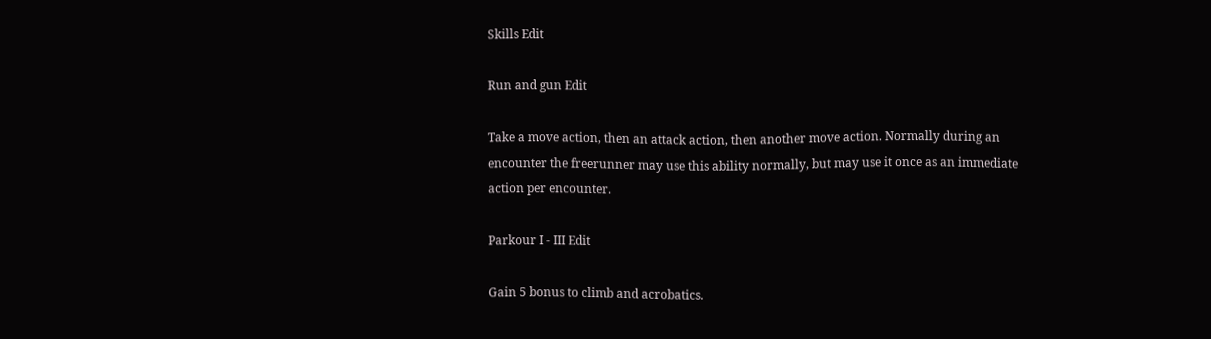Skills Edit

Run and gun Edit

Take a move action, then an attack action, then another move action. Normally during an encounter the freerunner may use this ability normally, but may use it once as an immediate action per encounter.

Parkour I - III Edit

Gain 5 bonus to climb and acrobatics.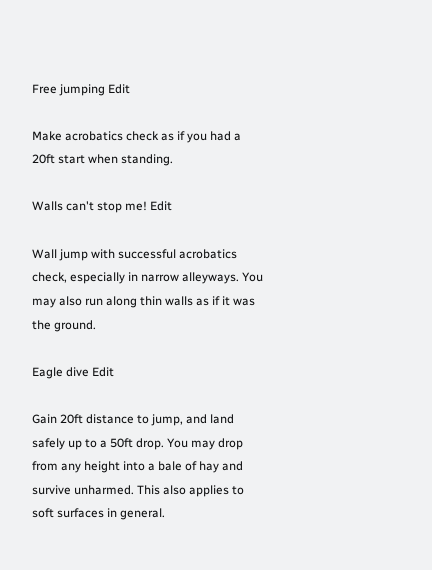Free jumping Edit

Make acrobatics check as if you had a 20ft start when standing.

Walls can't stop me! Edit

Wall jump with successful acrobatics check, especially in narrow alleyways. You may also run along thin walls as if it was the ground.

Eagle dive Edit

Gain 20ft distance to jump, and land safely up to a 50ft drop. You may drop from any height into a bale of hay and survive unharmed. This also applies to soft surfaces in general.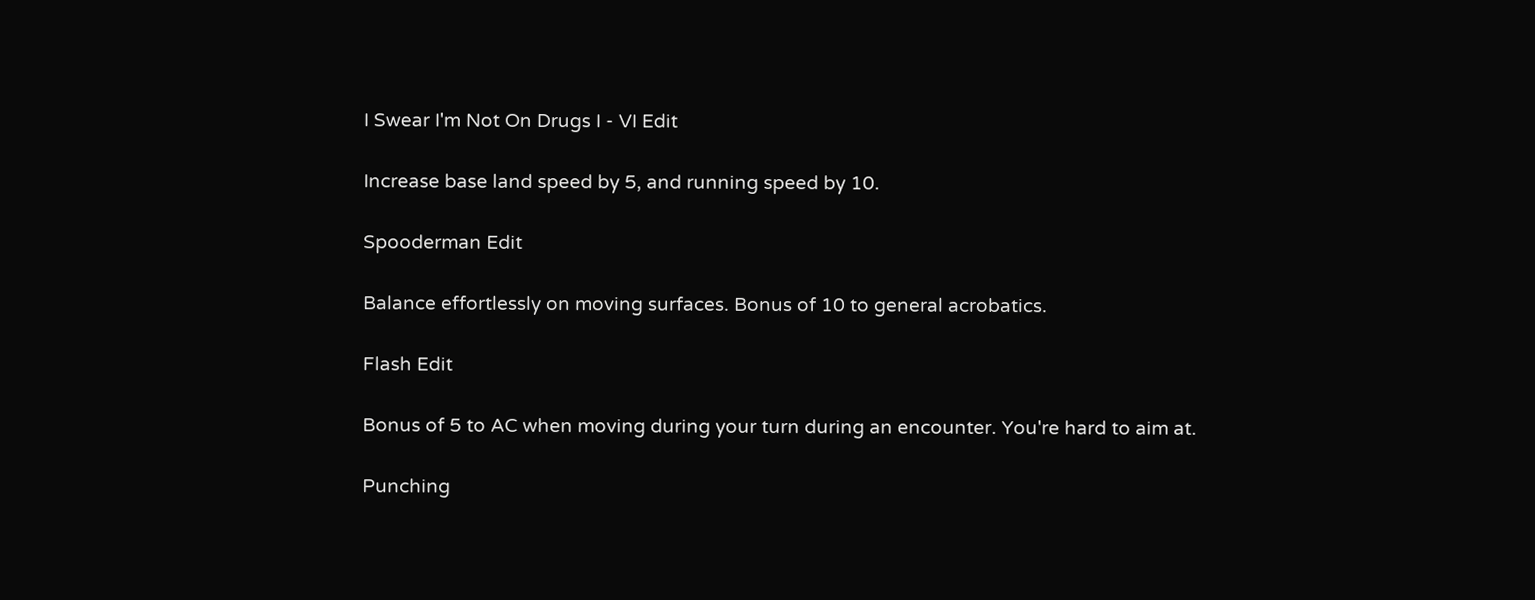I Swear I'm Not On Drugs I - VI Edit

Increase base land speed by 5, and running speed by 10.

Spooderman Edit

Balance effortlessly on moving surfaces. Bonus of 10 to general acrobatics.

Flash Edit

Bonus of 5 to AC when moving during your turn during an encounter. You're hard to aim at.

Punching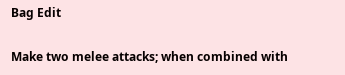Bag Edit

Make two melee attacks; when combined with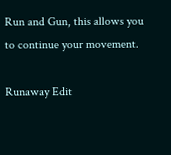Run and Gun, this allows you to continue your movement.

Runaway Edit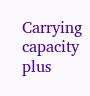Carrying capacity plus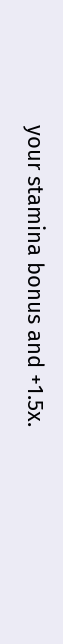your stamina bonus and +1.5x.